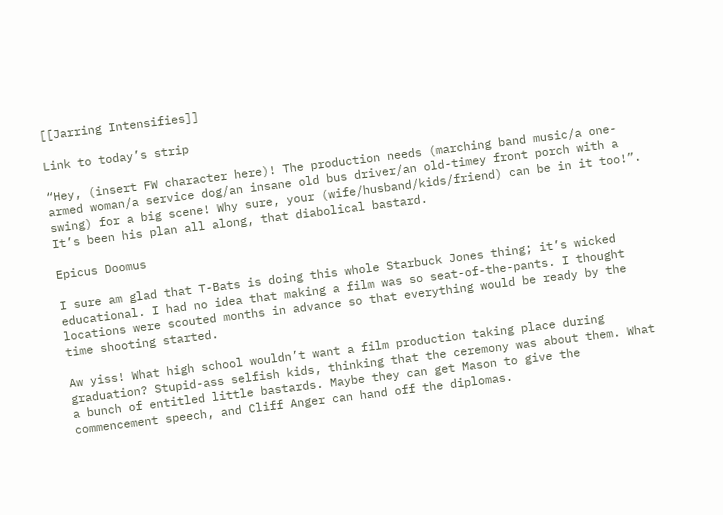[[Jarring Intensifies]]

Link to today’s strip

“Hey, (insert FW character here)! The production needs (marching band music/a one-armed woman/a service dog/an insane old bus driver/an old-timey front porch with a swing) for a big scene! Why sure, your (wife/husband/kids/friend) can be in it too!”. It’s been his plan all along, that diabolical bastard.

Epicus Doomus

I sure am glad that T-Bats is doing this whole Starbuck Jones thing; it’s wicked educational. I had no idea that making a film was so seat-of-the-pants. I thought locations were scouted months in advance so that everything would be ready by the time shooting started.

Aw yiss! What high school wouldn’t want a film production taking place during graduation? Stupid-ass selfish kids, thinking that the ceremony was about them. What a bunch of entitled little bastards. Maybe they can get Mason to give the commencement speech, and Cliff Anger can hand off the diplomas.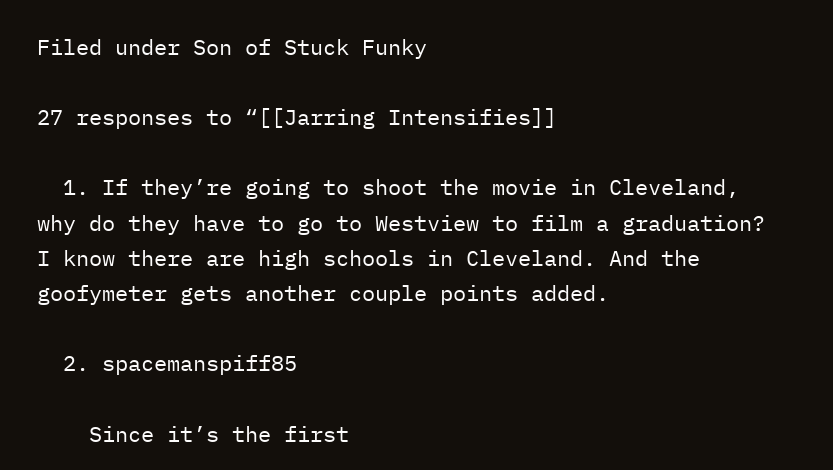Filed under Son of Stuck Funky

27 responses to “[[Jarring Intensifies]]

  1. If they’re going to shoot the movie in Cleveland, why do they have to go to Westview to film a graduation? I know there are high schools in Cleveland. And the goofymeter gets another couple points added.

  2. spacemanspiff85

    Since it’s the first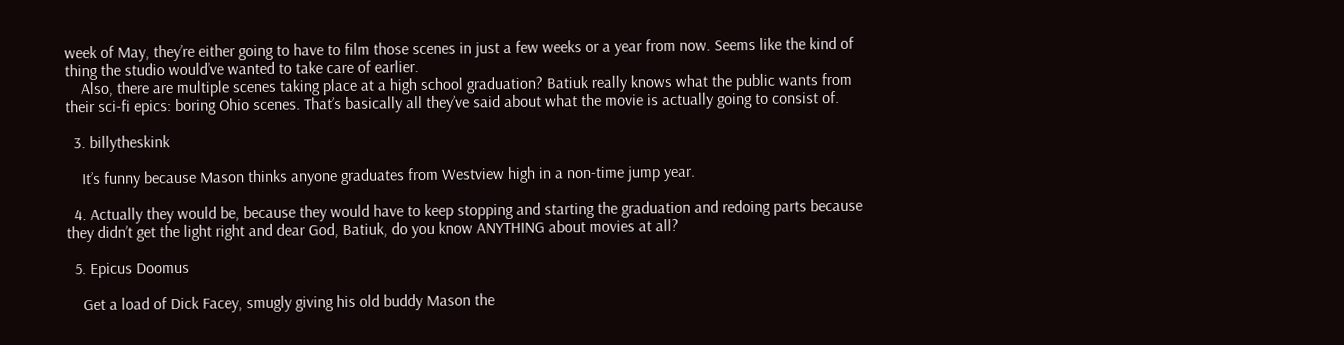week of May, they’re either going to have to film those scenes in just a few weeks or a year from now. Seems like the kind of thing the studio would’ve wanted to take care of earlier.
    Also, there are multiple scenes taking place at a high school graduation? Batiuk really knows what the public wants from their sci-fi epics: boring Ohio scenes. That’s basically all they’ve said about what the movie is actually going to consist of.

  3. billytheskink

    It’s funny because Mason thinks anyone graduates from Westview high in a non-time jump year.

  4. Actually they would be, because they would have to keep stopping and starting the graduation and redoing parts because they didn’t get the light right and dear God, Batiuk, do you know ANYTHING about movies at all?

  5. Epicus Doomus

    Get a load of Dick Facey, smugly giving his old buddy Mason the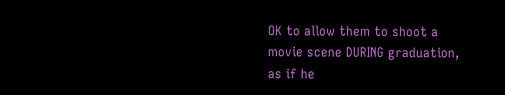OK to allow them to shoot a movie scene DURING graduation, as if he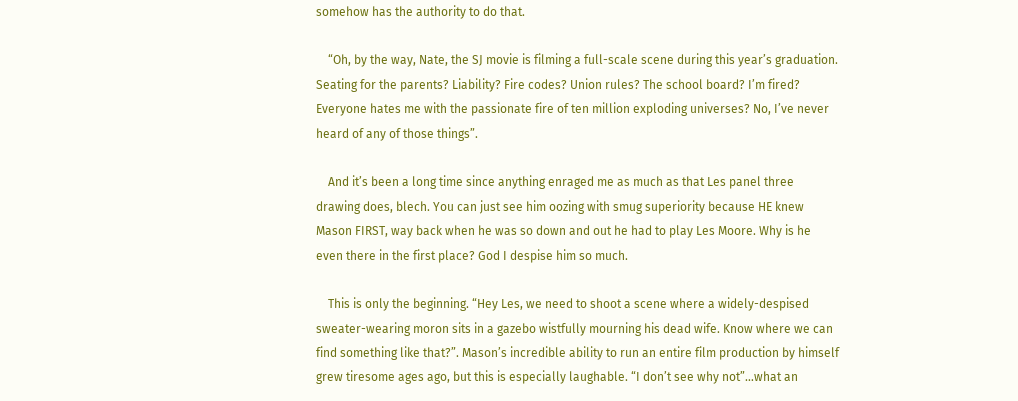somehow has the authority to do that.

    “Oh, by the way, Nate, the SJ movie is filming a full-scale scene during this year’s graduation. Seating for the parents? Liability? Fire codes? Union rules? The school board? I’m fired? Everyone hates me with the passionate fire of ten million exploding universes? No, I’ve never heard of any of those things”.

    And it’s been a long time since anything enraged me as much as that Les panel three drawing does, blech. You can just see him oozing with smug superiority because HE knew Mason FIRST, way back when he was so down and out he had to play Les Moore. Why is he even there in the first place? God I despise him so much.

    This is only the beginning. “Hey Les, we need to shoot a scene where a widely-despised sweater-wearing moron sits in a gazebo wistfully mourning his dead wife. Know where we can find something like that?”. Mason’s incredible ability to run an entire film production by himself grew tiresome ages ago, but this is especially laughable. “I don’t see why not”…what an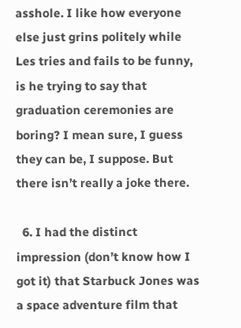asshole. I like how everyone else just grins politely while Les tries and fails to be funny, is he trying to say that graduation ceremonies are boring? I mean sure, I guess they can be, I suppose. But there isn’t really a joke there.

  6. I had the distinct impression (don’t know how I got it) that Starbuck Jones was a space adventure film that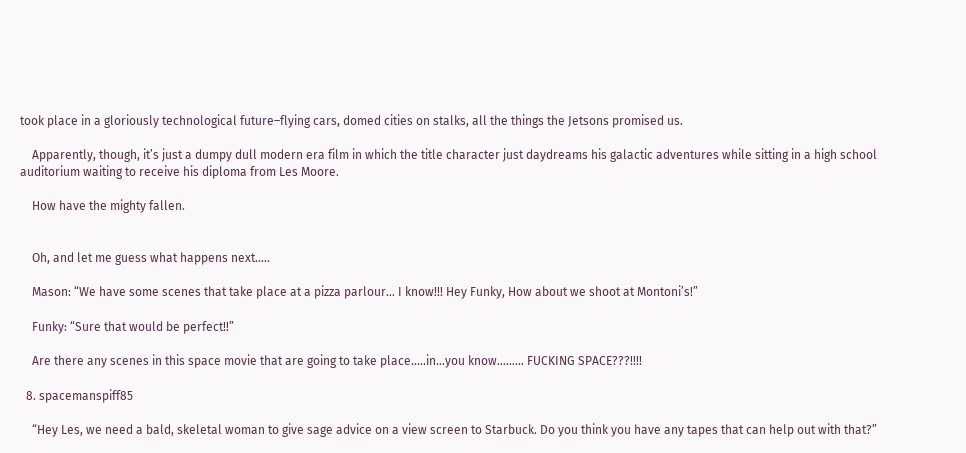took place in a gloriously technological future–flying cars, domed cities on stalks, all the things the Jetsons promised us.

    Apparently, though, it’s just a dumpy dull modern era film in which the title character just daydreams his galactic adventures while sitting in a high school auditorium waiting to receive his diploma from Les Moore.

    How have the mighty fallen.


    Oh, and let me guess what happens next…..

    Mason: “We have some scenes that take place at a pizza parlour… I know!!! Hey Funky, How about we shoot at Montoni’s!”

    Funky: “Sure that would be perfect!!”

    Are there any scenes in this space movie that are going to take place…..in…you know……… FUCKING SPACE???!!!!

  8. spacemanspiff85

    “Hey Les, we need a bald, skeletal woman to give sage advice on a view screen to Starbuck. Do you think you have any tapes that can help out with that?”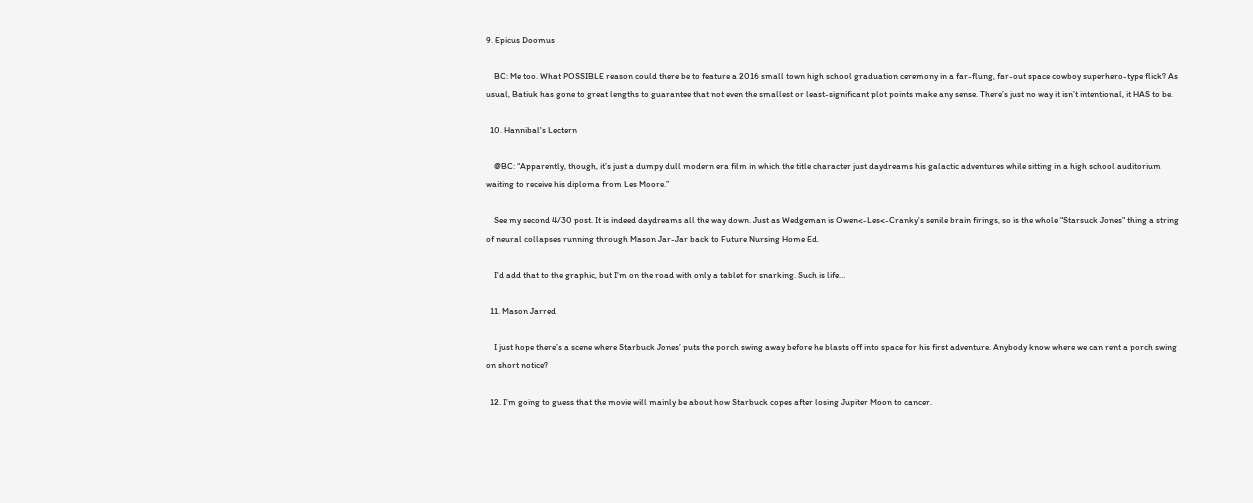9. Epicus Doomus

    BC: Me too. What POSSIBLE reason could there be to feature a 2016 small town high school graduation ceremony in a far-flung, far-out space cowboy superhero-type flick? As usual, Batiuk has gone to great lengths to guarantee that not even the smallest or least-significant plot points make any sense. There’s just no way it isn’t intentional, it HAS to be.

  10. Hannibal's Lectern

    @BC: “Apparently, though, it’s just a dumpy dull modern era film in which the title character just daydreams his galactic adventures while sitting in a high school auditorium waiting to receive his diploma from Les Moore.”

    See my second 4/30 post. It is indeed daydreams all the way down. Just as Wedgeman is Owen<-Les<-Cranky's senile brain firings, so is the whole "Starsuck Jones" thing a string of neural collapses running through Mason Jar-Jar back to Future Nursing Home Ed.

    I'd add that to the graphic, but I'm on the road with only a tablet for snarking. Such is life…

  11. Mason Jarred

    I just hope there’s a scene where Starbuck Jones’ puts the porch swing away before he blasts off into space for his first adventure. Anybody know where we can rent a porch swing on short notice?

  12. I’m going to guess that the movie will mainly be about how Starbuck copes after losing Jupiter Moon to cancer.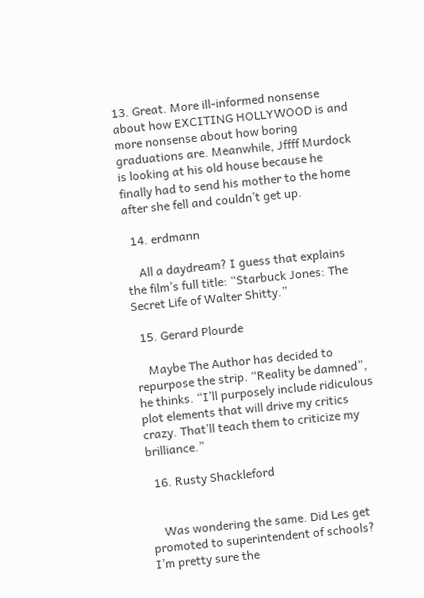13. Great. More ill-informed nonsense about how EXCITING HOLLYWOOD is and more nonsense about how boring graduations are. Meanwhile, Jffff Murdock is looking at his old house because he finally had to send his mother to the home after she fell and couldn’t get up.

  14. erdmann

    All a daydream? I guess that explains the film’s full title: “Starbuck Jones: The Secret Life of Walter Shitty.”

  15. Gerard Plourde

    Maybe The Author has decided to repurpose the strip. “Reality be damned”, he thinks. “I’ll purposely include ridiculous plot elements that will drive my critics crazy. That’ll teach them to criticize my brilliance.”

  16. Rusty Shackleford


    Was wondering the same. Did Les get promoted to superintendent of schools? I’m pretty sure the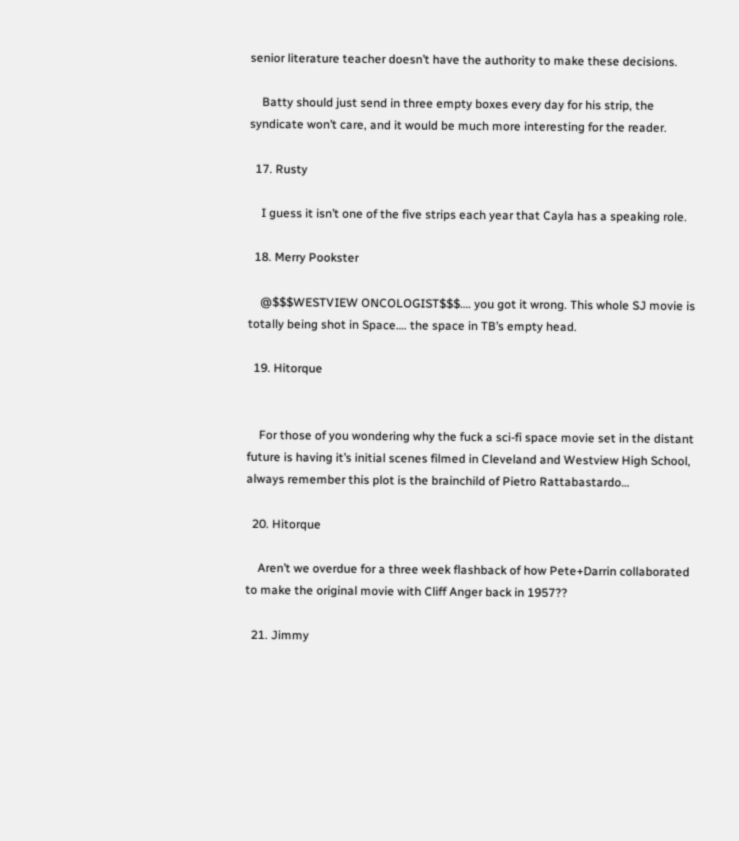senior literature teacher doesn’t have the authority to make these decisions.

    Batty should just send in three empty boxes every day for his strip, the syndicate won’t care, and it would be much more interesting for the reader.

  17. Rusty

    I guess it isn’t one of the five strips each year that Cayla has a speaking role.

  18. Merry Pookster

    @$$$WESTVIEW ONCOLOGIST$$$…. you got it wrong. This whole SJ movie is totally being shot in Space…. the space in TB’s empty head.

  19. Hitorque


    For those of you wondering why the fuck a sci-fi space movie set in the distant future is having it’s initial scenes filmed in Cleveland and Westview High School, always remember this plot is the brainchild of Pietro Rattabastardo…

  20. Hitorque

    Aren’t we overdue for a three week flashback of how Pete+Darrin collaborated to make the original movie with Cliff Anger back in 1957??

  21. Jimmy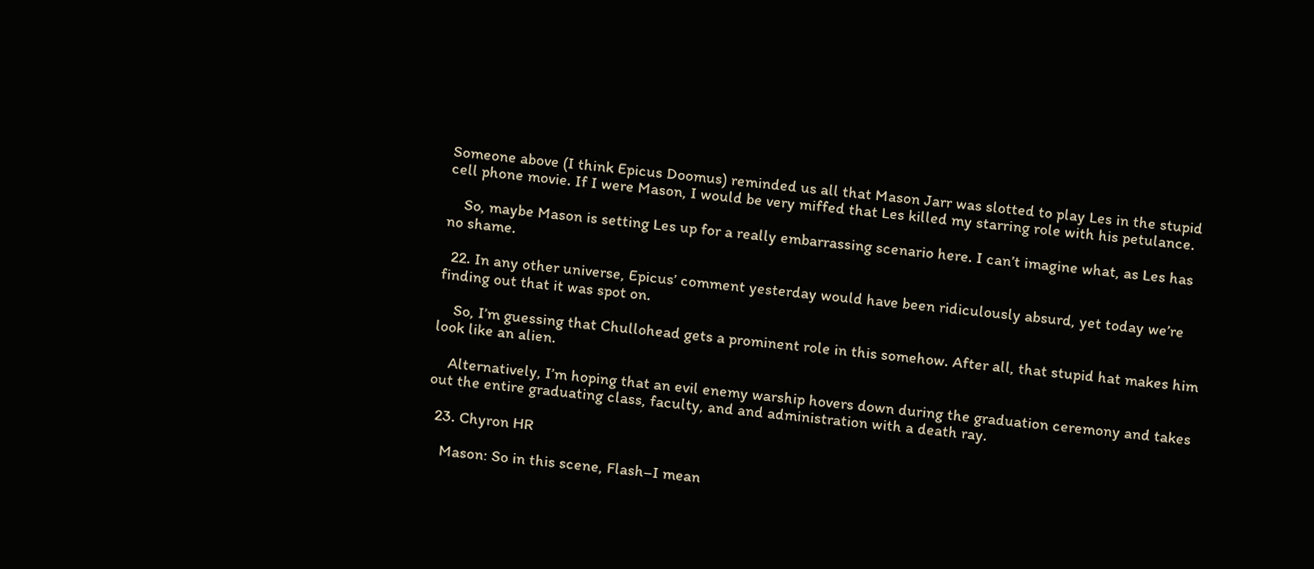Someone above (I think Epicus Doomus) reminded us all that Mason Jarr was slotted to play Les in the stupid cell phone movie. If I were Mason, I would be very miffed that Les killed my starring role with his petulance.

    So, maybe Mason is setting Les up for a really embarrassing scenario here. I can’t imagine what, as Les has no shame.

  22. In any other universe, Epicus’ comment yesterday would have been ridiculously absurd, yet today we’re finding out that it was spot on.

    So, I’m guessing that Chullohead gets a prominent role in this somehow. After all, that stupid hat makes him look like an alien.

    Alternatively, I’m hoping that an evil enemy warship hovers down during the graduation ceremony and takes out the entire graduating class, faculty, and and administration with a death ray.

  23. Chyron HR

    Mason: So in this scene, Flash–I mean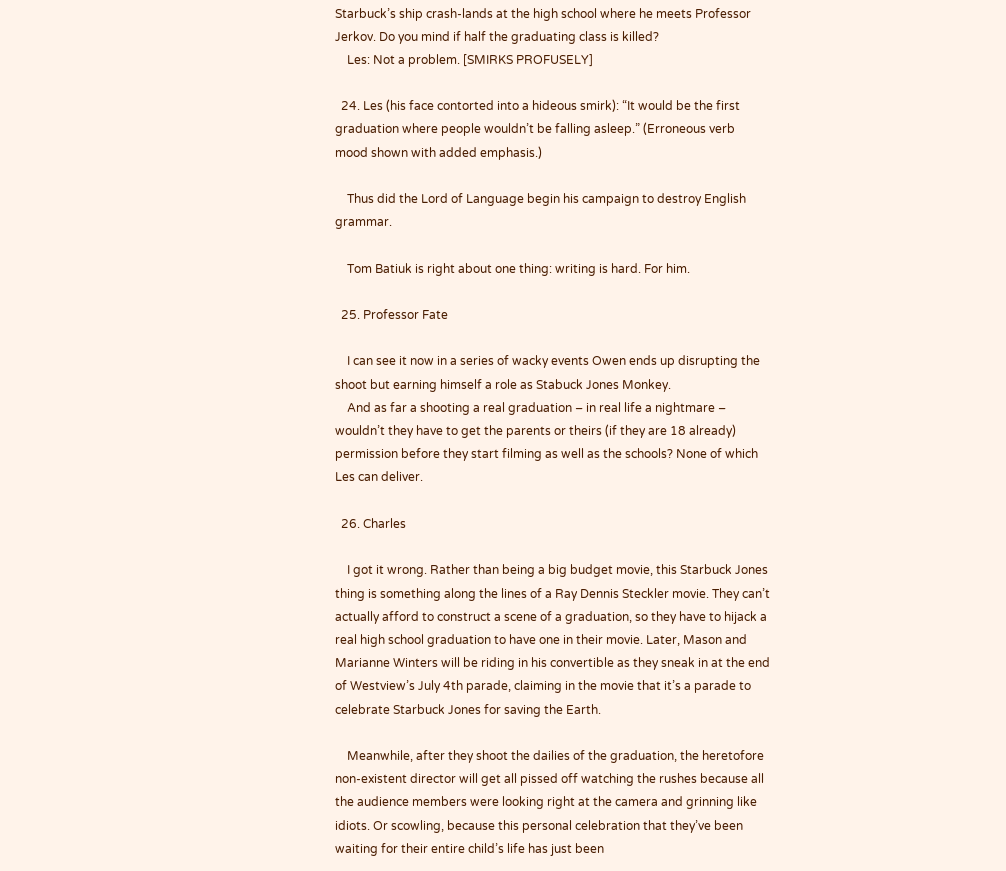Starbuck’s ship crash-lands at the high school where he meets Professor Jerkov. Do you mind if half the graduating class is killed?
    Les: Not a problem. [SMIRKS PROFUSELY]

  24. Les (his face contorted into a hideous smirk): “It would be the first graduation where people wouldn’t be falling asleep.” (Erroneous verb mood shown with added emphasis.)

    Thus did the Lord of Language begin his campaign to destroy English grammar.

    Tom Batiuk is right about one thing: writing is hard. For him.

  25. Professor Fate

    I can see it now in a series of wacky events Owen ends up disrupting the shoot but earning himself a role as Stabuck Jones Monkey.
    And as far a shooting a real graduation – in real life a nightmare – wouldn’t they have to get the parents or theirs (if they are 18 already) permission before they start filming as well as the schools? None of which Les can deliver.

  26. Charles

    I got it wrong. Rather than being a big budget movie, this Starbuck Jones thing is something along the lines of a Ray Dennis Steckler movie. They can’t actually afford to construct a scene of a graduation, so they have to hijack a real high school graduation to have one in their movie. Later, Mason and Marianne Winters will be riding in his convertible as they sneak in at the end of Westview’s July 4th parade, claiming in the movie that it’s a parade to celebrate Starbuck Jones for saving the Earth.

    Meanwhile, after they shoot the dailies of the graduation, the heretofore non-existent director will get all pissed off watching the rushes because all the audience members were looking right at the camera and grinning like idiots. Or scowling, because this personal celebration that they’ve been waiting for their entire child’s life has just been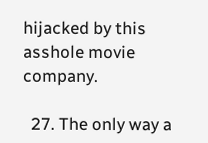hijacked by this asshole movie company.

  27. The only way a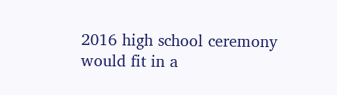2016 high school ceremony would fit in a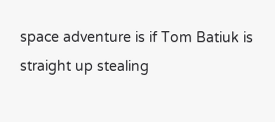space adventure is if Tom Batiuk is straight up stealing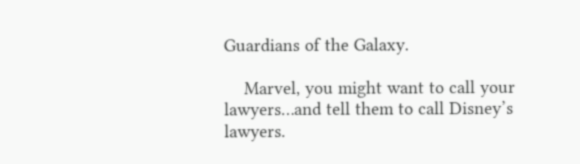Guardians of the Galaxy.

    Marvel, you might want to call your lawyers…and tell them to call Disney’s lawyers.